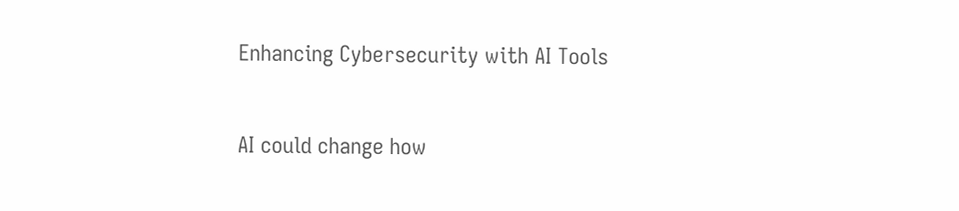Enhancing Cybersecurity with AI Tools


AI could change how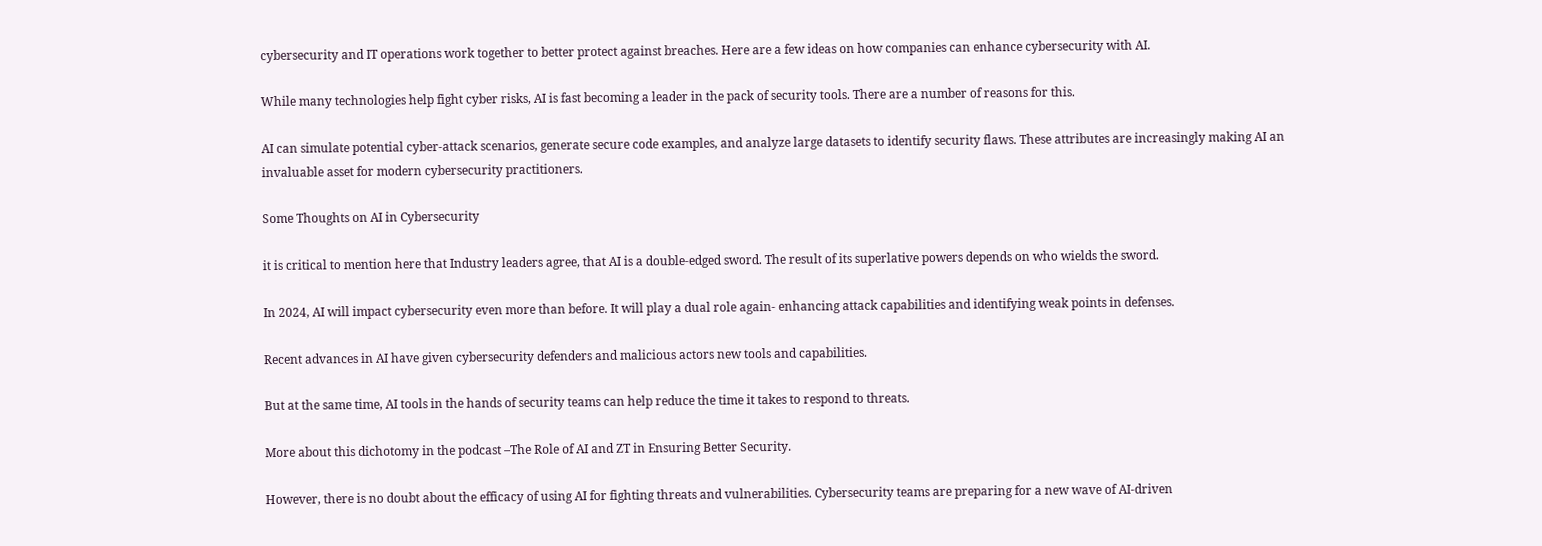cybersecurity and IT operations work together to better protect against breaches. Here are a few ideas on how companies can enhance cybersecurity with AI.

While many technologies help fight cyber risks, AI is fast becoming a leader in the pack of security tools. There are a number of reasons for this.

AI can simulate potential cyber-attack scenarios, generate secure code examples, and analyze large datasets to identify security flaws. These attributes are increasingly making AI an invaluable asset for modern cybersecurity practitioners.

Some Thoughts on AI in Cybersecurity

it is critical to mention here that Industry leaders agree, that AI is a double-edged sword. The result of its superlative powers depends on who wields the sword.

In 2024, AI will impact cybersecurity even more than before. It will play a dual role again- enhancing attack capabilities and identifying weak points in defenses.

Recent advances in AI have given cybersecurity defenders and malicious actors new tools and capabilities.

But at the same time, AI tools in the hands of security teams can help reduce the time it takes to respond to threats.

More about this dichotomy in the podcast –The Role of AI and ZT in Ensuring Better Security.

However, there is no doubt about the efficacy of using AI for fighting threats and vulnerabilities. Cybersecurity teams are preparing for a new wave of AI-driven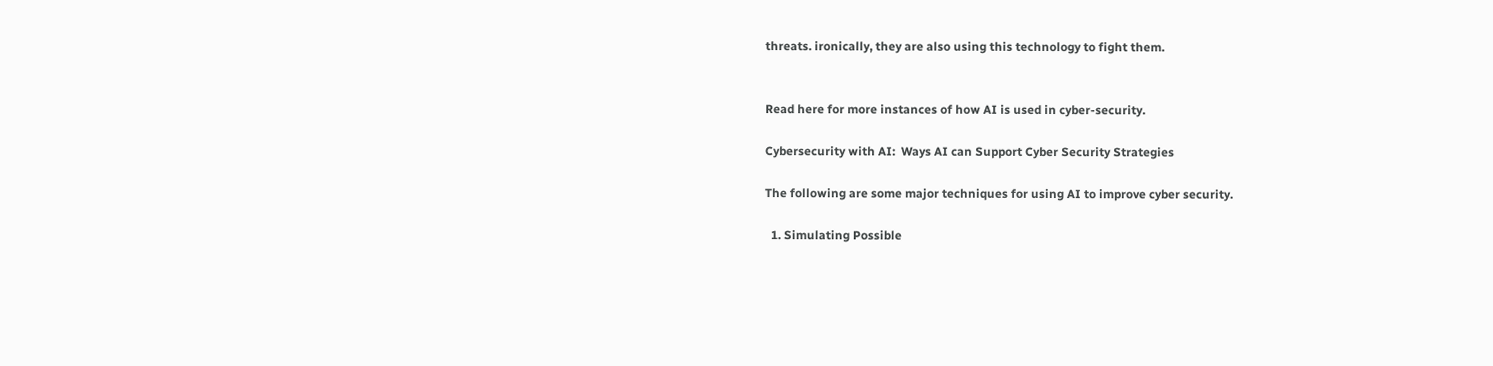threats. ironically, they are also using this technology to fight them.


Read here for more instances of how AI is used in cyber-security.

Cybersecurity with AI:  Ways AI can Support Cyber Security Strategies

The following are some major techniques for using AI to improve cyber security.

  1. Simulating Possible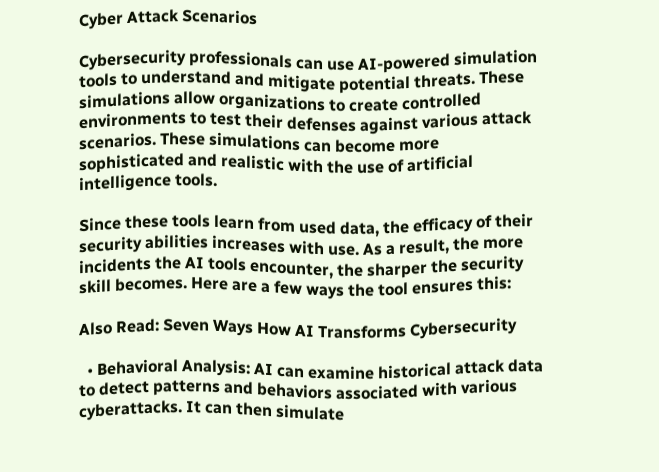Cyber Attack Scenarios

Cybersecurity professionals can use AI-powered simulation tools to understand and mitigate potential threats. These simulations allow organizations to create controlled environments to test their defenses against various attack scenarios. These simulations can become more sophisticated and realistic with the use of artificial intelligence tools.

Since these tools learn from used data, the efficacy of their security abilities increases with use. As a result, the more incidents the AI tools encounter, the sharper the security skill becomes. Here are a few ways the tool ensures this:

Also Read: Seven Ways How AI Transforms Cybersecurity

  • Behavioral Analysis: AI can examine historical attack data to detect patterns and behaviors associated with various cyberattacks. It can then simulate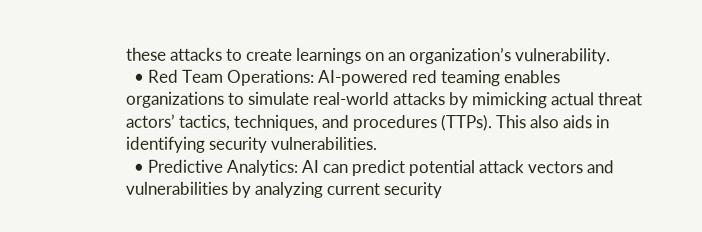these attacks to create learnings on an organization’s vulnerability.
  • Red Team Operations: AI-powered red teaming enables organizations to simulate real-world attacks by mimicking actual threat actors’ tactics, techniques, and procedures (TTPs). This also aids in identifying security vulnerabilities.
  • Predictive Analytics: AI can predict potential attack vectors and vulnerabilities by analyzing current security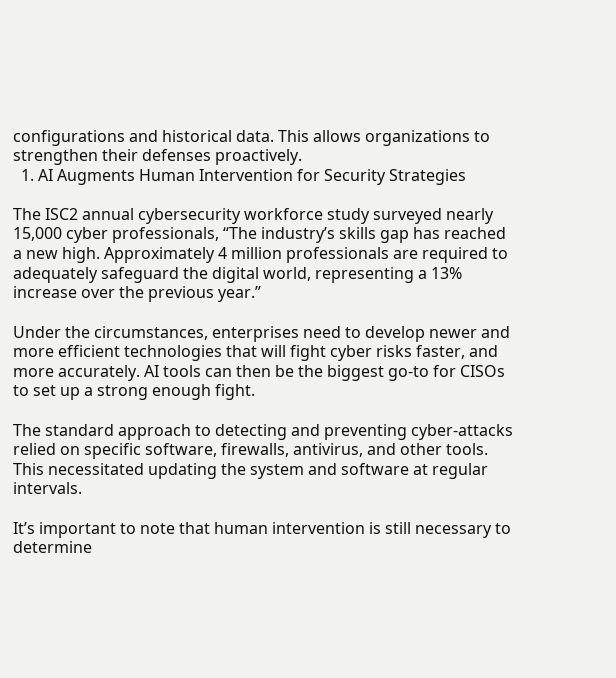configurations and historical data. This allows organizations to strengthen their defenses proactively.
  1. AI Augments Human Intervention for Security Strategies

The ISC2 annual cybersecurity workforce study surveyed nearly 15,000 cyber professionals, “The industry’s skills gap has reached a new high. Approximately 4 million professionals are required to adequately safeguard the digital world, representing a 13% increase over the previous year.”

Under the circumstances, enterprises need to develop newer and more efficient technologies that will fight cyber risks faster, and more accurately. AI tools can then be the biggest go-to for CISOs to set up a strong enough fight.

The standard approach to detecting and preventing cyber-attacks relied on specific software, firewalls, antivirus, and other tools. This necessitated updating the system and software at regular intervals.

It’s important to note that human intervention is still necessary to determine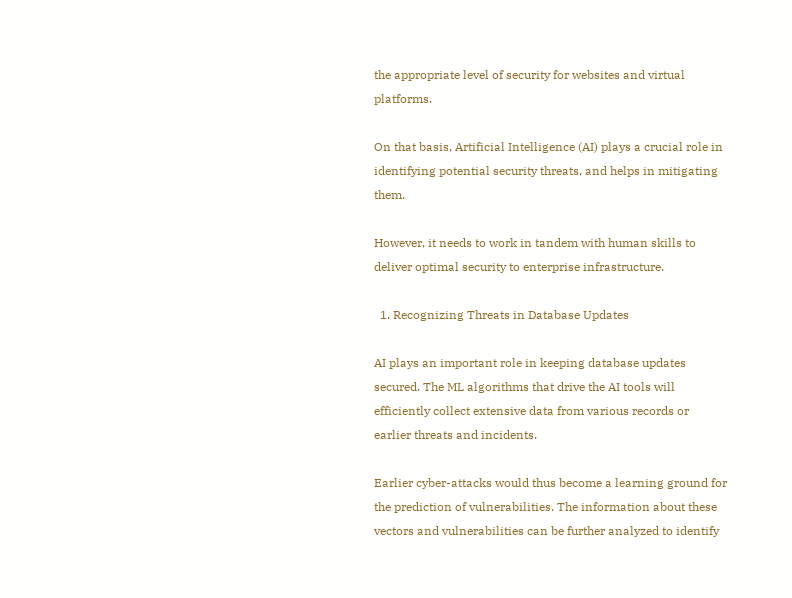the appropriate level of security for websites and virtual platforms.

On that basis, Artificial Intelligence (AI) plays a crucial role in identifying potential security threats, and helps in mitigating them.

However, it needs to work in tandem with human skills to deliver optimal security to enterprise infrastructure.

  1. Recognizing Threats in Database Updates

AI plays an important role in keeping database updates secured. The ML algorithms that drive the AI tools will efficiently collect extensive data from various records or earlier threats and incidents.

Earlier cyber-attacks would thus become a learning ground for the prediction of vulnerabilities. The information about these vectors and vulnerabilities can be further analyzed to identify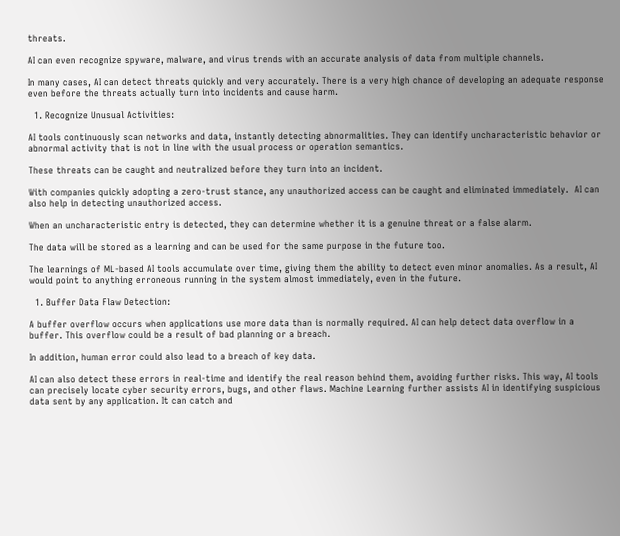threats.

AI can even recognize spyware, malware, and virus trends with an accurate analysis of data from multiple channels.

In many cases, AI can detect threats quickly and very accurately. There is a very high chance of developing an adequate response even before the threats actually turn into incidents and cause harm.

  1. Recognize Unusual Activities:

AI tools continuously scan networks and data, instantly detecting abnormalities. They can identify uncharacteristic behavior or abnormal activity that is not in line with the usual process or operation semantics.

These threats can be caught and neutralized before they turn into an incident.

With companies quickly adopting a zero-trust stance, any unauthorized access can be caught and eliminated immediately.  AI can also help in detecting unauthorized access.

When an uncharacteristic entry is detected, they can determine whether it is a genuine threat or a false alarm.

The data will be stored as a learning and can be used for the same purpose in the future too.

The learnings of ML-based AI tools accumulate over time, giving them the ability to detect even minor anomalies. As a result, AI would point to anything erroneous running in the system almost immediately, even in the future.

  1. Buffer Data Flaw Detection:

A buffer overflow occurs when applications use more data than is normally required. AI can help detect data overflow in a buffer. This overflow could be a result of bad planning or a breach.

In addition, human error could also lead to a breach of key data.

AI can also detect these errors in real-time and identify the real reason behind them, avoiding further risks. This way, AI tools can precisely locate cyber security errors, bugs, and other flaws. Machine Learning further assists AI in identifying suspicious data sent by any application. It can catch and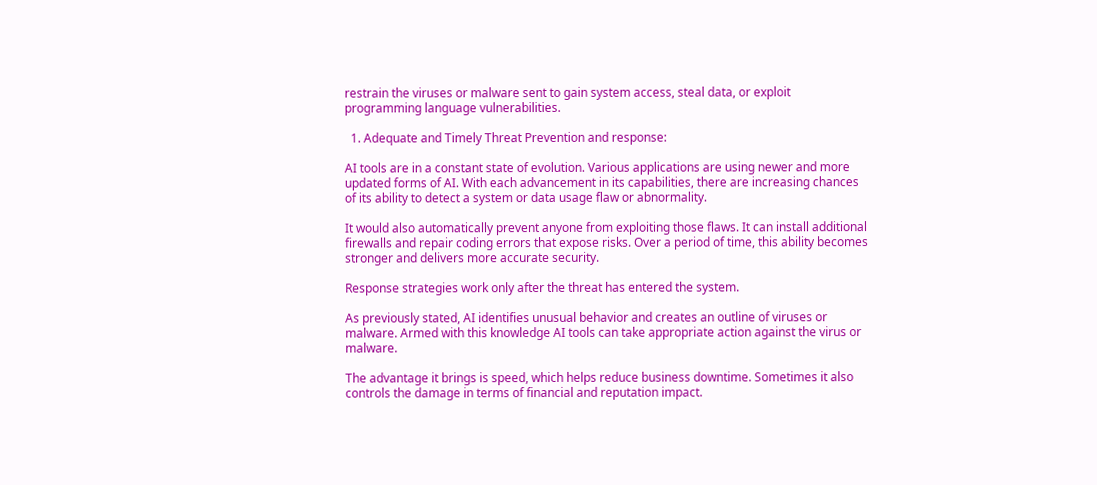restrain the viruses or malware sent to gain system access, steal data, or exploit programming language vulnerabilities.

  1. Adequate and Timely Threat Prevention and response:

AI tools are in a constant state of evolution. Various applications are using newer and more updated forms of AI. With each advancement in its capabilities, there are increasing chances of its ability to detect a system or data usage flaw or abnormality.

It would also automatically prevent anyone from exploiting those flaws. It can install additional firewalls and repair coding errors that expose risks. Over a period of time, this ability becomes stronger and delivers more accurate security.

Response strategies work only after the threat has entered the system.

As previously stated, AI identifies unusual behavior and creates an outline of viruses or malware. Armed with this knowledge AI tools can take appropriate action against the virus or malware.

The advantage it brings is speed, which helps reduce business downtime. Sometimes it also controls the damage in terms of financial and reputation impact.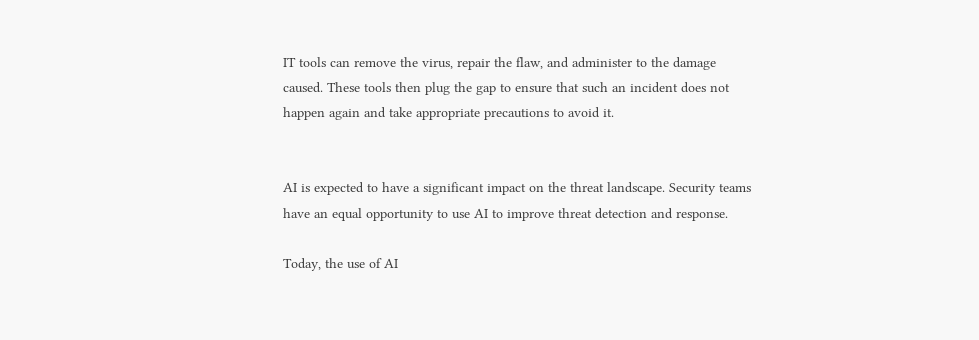IT tools can remove the virus, repair the flaw, and administer to the damage caused. These tools then plug the gap to ensure that such an incident does not happen again and take appropriate precautions to avoid it.


AI is expected to have a significant impact on the threat landscape. Security teams have an equal opportunity to use AI to improve threat detection and response.

Today, the use of AI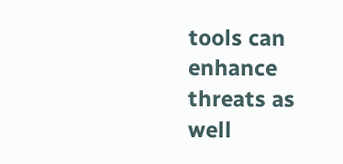tools can enhance threats as well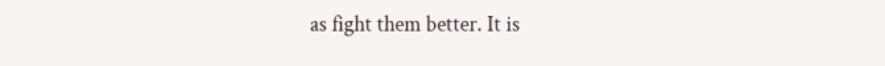as fight them better. It is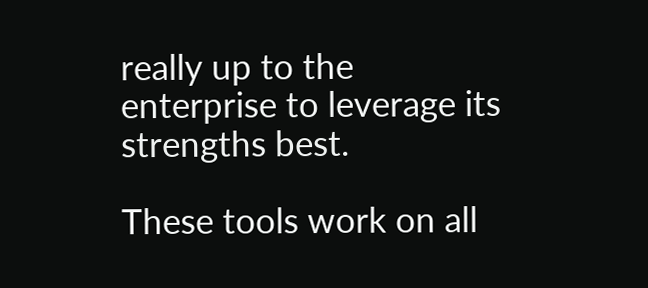really up to the enterprise to leverage its strengths best.

These tools work on all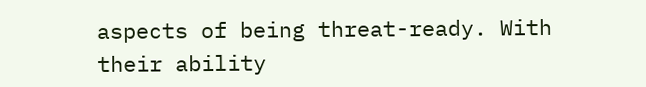aspects of being threat-ready. With their ability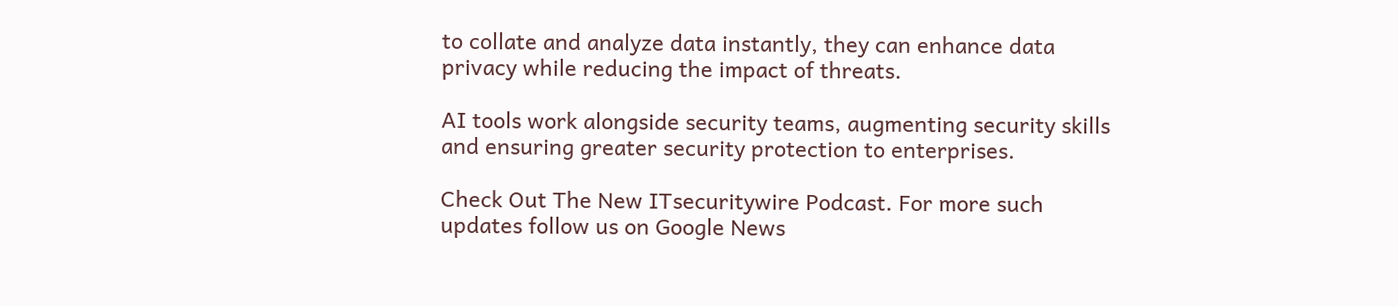to collate and analyze data instantly, they can enhance data privacy while reducing the impact of threats.

AI tools work alongside security teams, augmenting security skills and ensuring greater security protection to enterprises.

Check Out The New ITsecuritywire Podcast. For more such updates follow us on Google News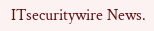ITsecuritywire News.